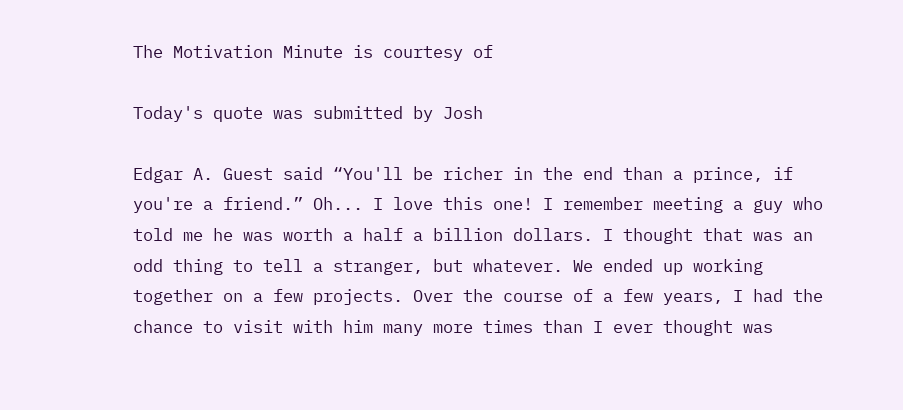The Motivation Minute is courtesy of

Today's quote was submitted by Josh

Edgar A. Guest said “You'll be richer in the end than a prince, if you're a friend.” Oh... I love this one! I remember meeting a guy who told me he was worth a half a billion dollars. I thought that was an odd thing to tell a stranger, but whatever. We ended up working together on a few projects. Over the course of a few years, I had the chance to visit with him many more times than I ever thought was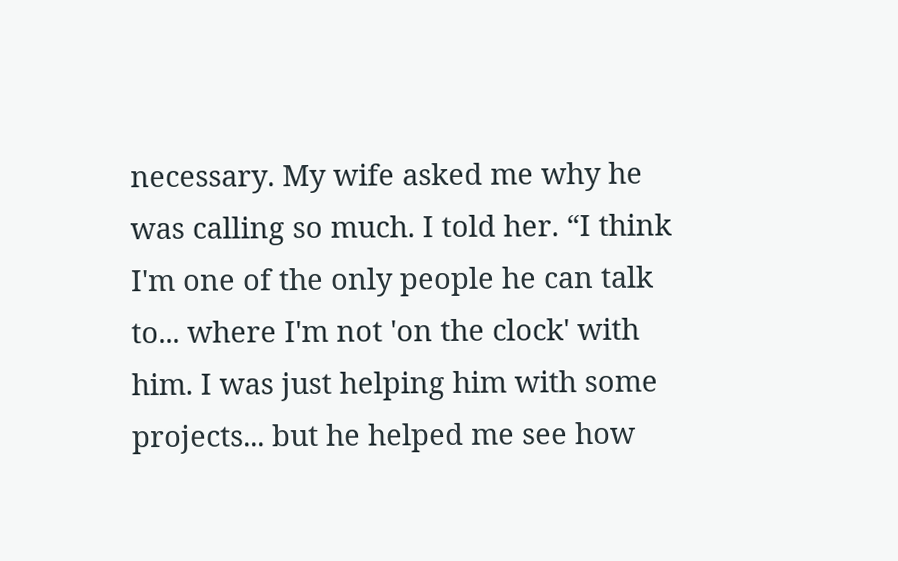necessary. My wife asked me why he was calling so much. I told her. “I think I'm one of the only people he can talk to... where I'm not 'on the clock' with him. I was just helping him with some projects... but he helped me see how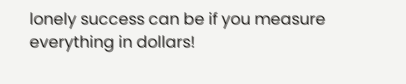lonely success can be if you measure everything in dollars!